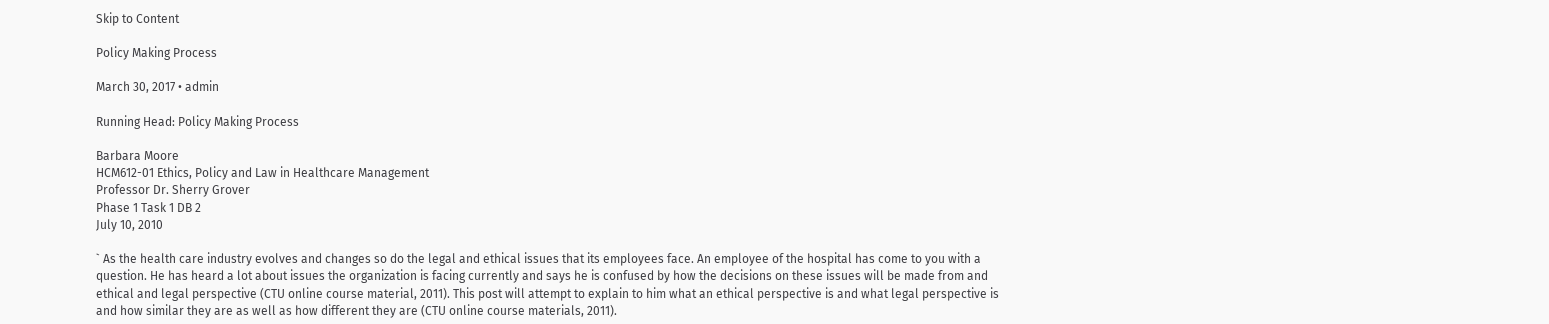Skip to Content

Policy Making Process

March 30, 2017 • admin

Running Head: Policy Making Process

Barbara Moore
HCM612-01 Ethics, Policy and Law in Healthcare Management
Professor Dr. Sherry Grover
Phase 1 Task 1 DB 2
July 10, 2010

` As the health care industry evolves and changes so do the legal and ethical issues that its employees face. An employee of the hospital has come to you with a question. He has heard a lot about issues the organization is facing currently and says he is confused by how the decisions on these issues will be made from and ethical and legal perspective (CTU online course material, 2011). This post will attempt to explain to him what an ethical perspective is and what legal perspective is and how similar they are as well as how different they are (CTU online course materials, 2011).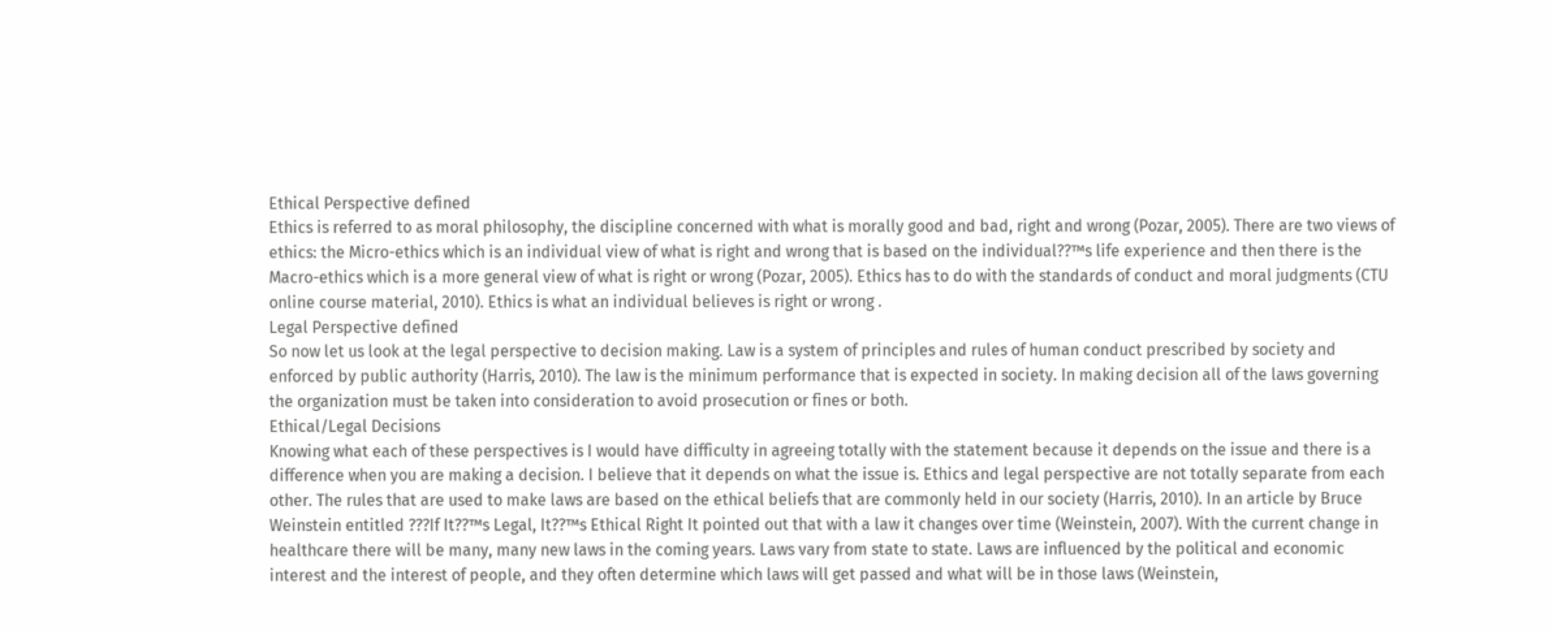Ethical Perspective defined
Ethics is referred to as moral philosophy, the discipline concerned with what is morally good and bad, right and wrong (Pozar, 2005). There are two views of ethics: the Micro-ethics which is an individual view of what is right and wrong that is based on the individual??™s life experience and then there is the Macro-ethics which is a more general view of what is right or wrong (Pozar, 2005). Ethics has to do with the standards of conduct and moral judgments (CTU online course material, 2010). Ethics is what an individual believes is right or wrong .
Legal Perspective defined
So now let us look at the legal perspective to decision making. Law is a system of principles and rules of human conduct prescribed by society and enforced by public authority (Harris, 2010). The law is the minimum performance that is expected in society. In making decision all of the laws governing the organization must be taken into consideration to avoid prosecution or fines or both.
Ethical/Legal Decisions
Knowing what each of these perspectives is I would have difficulty in agreeing totally with the statement because it depends on the issue and there is a difference when you are making a decision. I believe that it depends on what the issue is. Ethics and legal perspective are not totally separate from each other. The rules that are used to make laws are based on the ethical beliefs that are commonly held in our society (Harris, 2010). In an article by Bruce Weinstein entitled ???If It??™s Legal, It??™s Ethical Right It pointed out that with a law it changes over time (Weinstein, 2007). With the current change in healthcare there will be many, many new laws in the coming years. Laws vary from state to state. Laws are influenced by the political and economic interest and the interest of people, and they often determine which laws will get passed and what will be in those laws (Weinstein,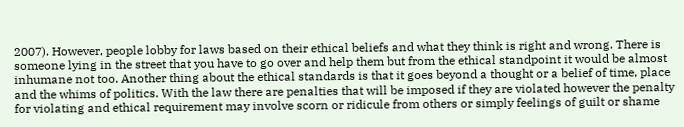2007). However, people lobby for laws based on their ethical beliefs and what they think is right and wrong. There is someone lying in the street that you have to go over and help them but from the ethical standpoint it would be almost inhumane not too. Another thing about the ethical standards is that it goes beyond a thought or a belief of time, place and the whims of politics. With the law there are penalties that will be imposed if they are violated however the penalty for violating and ethical requirement may involve scorn or ridicule from others or simply feelings of guilt or shame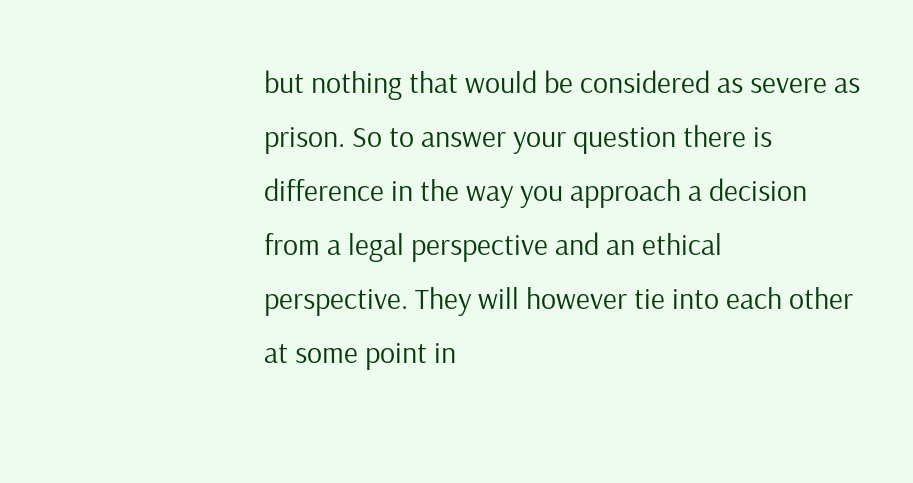but nothing that would be considered as severe as prison. So to answer your question there is difference in the way you approach a decision from a legal perspective and an ethical perspective. They will however tie into each other at some point in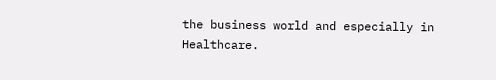the business world and especially in Healthcare.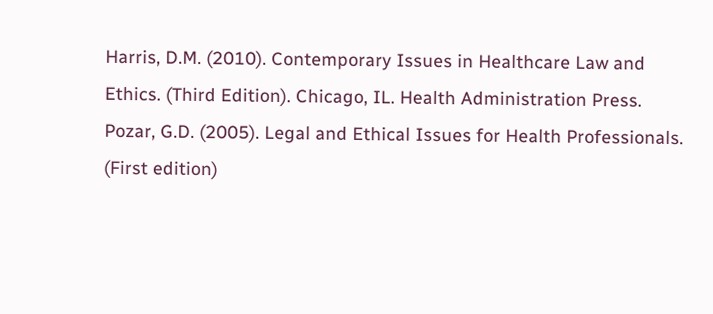Harris, D.M. (2010). Contemporary Issues in Healthcare Law and Ethics. (Third Edition). Chicago, IL. Health Administration Press.
Pozar, G.D. (2005). Legal and Ethical Issues for Health Professionals. (First edition)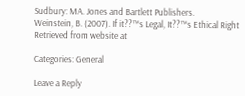Sudbury: MA. Jones and Bartlett Publishers.
Weinstein, B. (2007). If it??™s Legal, It??™s Ethical Right Retrieved from website at

Categories: General

Leave a Reply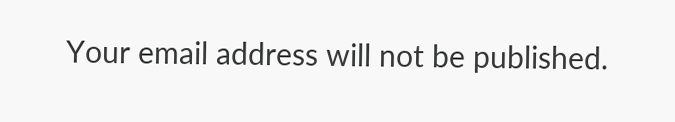Your email address will not be published.